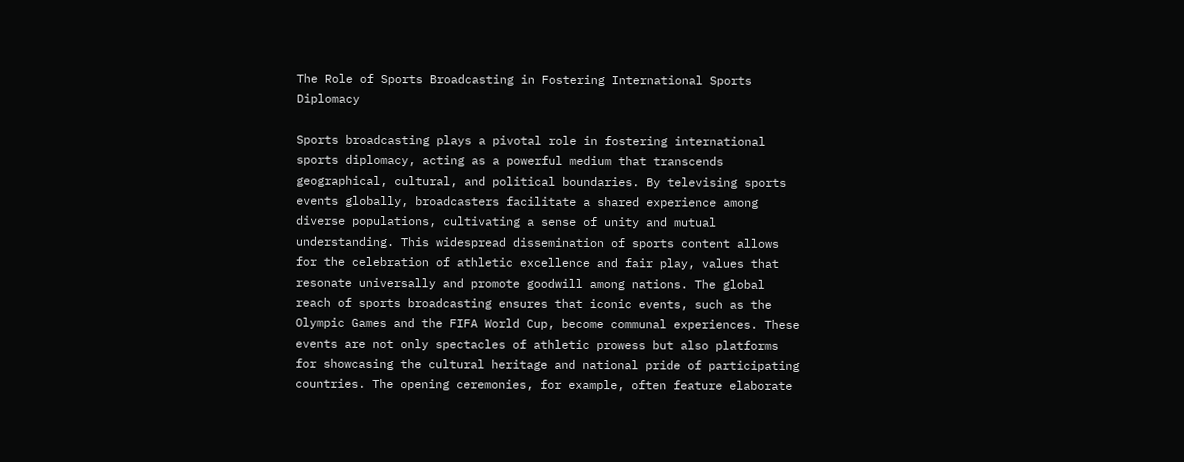The Role of Sports Broadcasting in Fostering International Sports Diplomacy

Sports broadcasting plays a pivotal role in fostering international sports diplomacy, acting as a powerful medium that transcends geographical, cultural, and political boundaries. By televising sports events globally, broadcasters facilitate a shared experience among diverse populations, cultivating a sense of unity and mutual understanding. This widespread dissemination of sports content allows for the celebration of athletic excellence and fair play, values that resonate universally and promote goodwill among nations. The global reach of sports broadcasting ensures that iconic events, such as the Olympic Games and the FIFA World Cup, become communal experiences. These events are not only spectacles of athletic prowess but also platforms for showcasing the cultural heritage and national pride of participating countries. The opening ceremonies, for example, often feature elaborate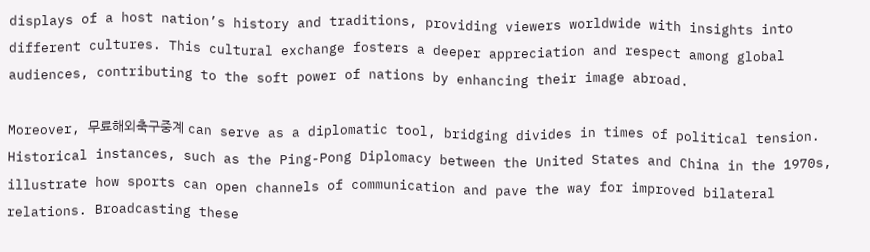displays of a host nation’s history and traditions, providing viewers worldwide with insights into different cultures. This cultural exchange fosters a deeper appreciation and respect among global audiences, contributing to the soft power of nations by enhancing their image abroad.

Moreover, 무료해외축구중계 can serve as a diplomatic tool, bridging divides in times of political tension. Historical instances, such as the Ping-Pong Diplomacy between the United States and China in the 1970s, illustrate how sports can open channels of communication and pave the way for improved bilateral relations. Broadcasting these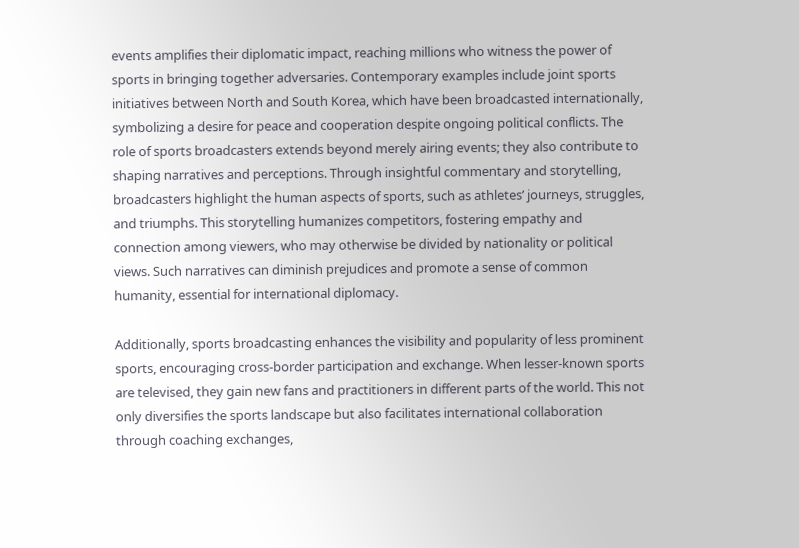events amplifies their diplomatic impact, reaching millions who witness the power of sports in bringing together adversaries. Contemporary examples include joint sports initiatives between North and South Korea, which have been broadcasted internationally, symbolizing a desire for peace and cooperation despite ongoing political conflicts. The role of sports broadcasters extends beyond merely airing events; they also contribute to shaping narratives and perceptions. Through insightful commentary and storytelling, broadcasters highlight the human aspects of sports, such as athletes’ journeys, struggles, and triumphs. This storytelling humanizes competitors, fostering empathy and connection among viewers, who may otherwise be divided by nationality or political views. Such narratives can diminish prejudices and promote a sense of common humanity, essential for international diplomacy.

Additionally, sports broadcasting enhances the visibility and popularity of less prominent sports, encouraging cross-border participation and exchange. When lesser-known sports are televised, they gain new fans and practitioners in different parts of the world. This not only diversifies the sports landscape but also facilitates international collaboration through coaching exchanges,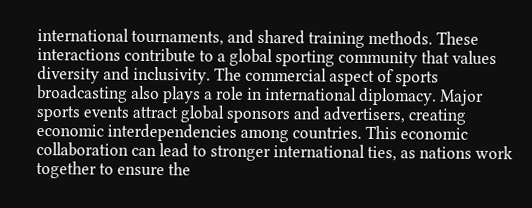international tournaments, and shared training methods. These interactions contribute to a global sporting community that values diversity and inclusivity. The commercial aspect of sports broadcasting also plays a role in international diplomacy. Major sports events attract global sponsors and advertisers, creating economic interdependencies among countries. This economic collaboration can lead to stronger international ties, as nations work together to ensure the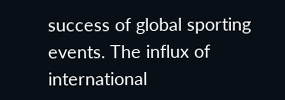success of global sporting events. The influx of international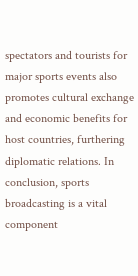spectators and tourists for major sports events also promotes cultural exchange and economic benefits for host countries, furthering diplomatic relations. In conclusion, sports broadcasting is a vital component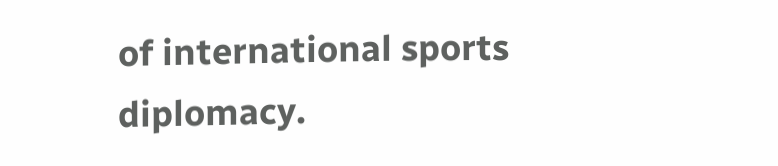of international sports diplomacy.